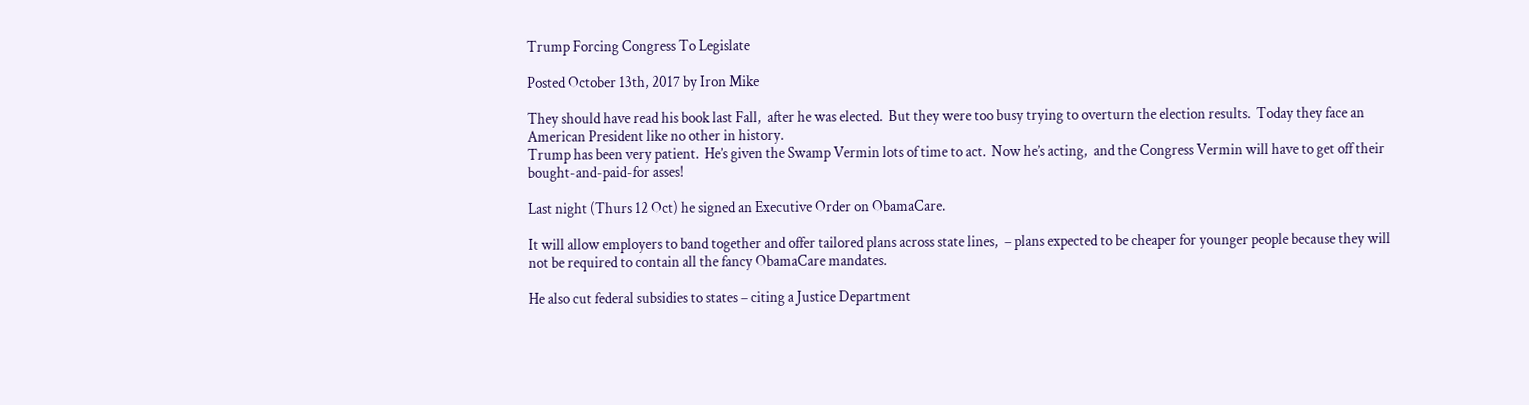Trump Forcing Congress To Legislate

Posted October 13th, 2017 by Iron Mike

They should have read his book last Fall,  after he was elected.  But they were too busy trying to overturn the election results.  Today they face an American President like no other in history.
Trump has been very patient.  He’s given the Swamp Vermin lots of time to act.  Now he’s acting,  and the Congress Vermin will have to get off their bought-and-paid-for asses!

Last night (Thurs 12 Oct) he signed an Executive Order on ObamaCare.

It will allow employers to band together and offer tailored plans across state lines,  – plans expected to be cheaper for younger people because they will not be required to contain all the fancy ObamaCare mandates.

He also cut federal subsidies to states – citing a Justice Department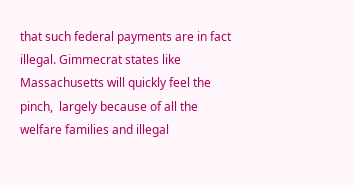that such federal payments are in fact illegal. Gimmecrat states like Massachusetts will quickly feel the pinch,  largely because of all the welfare families and illegal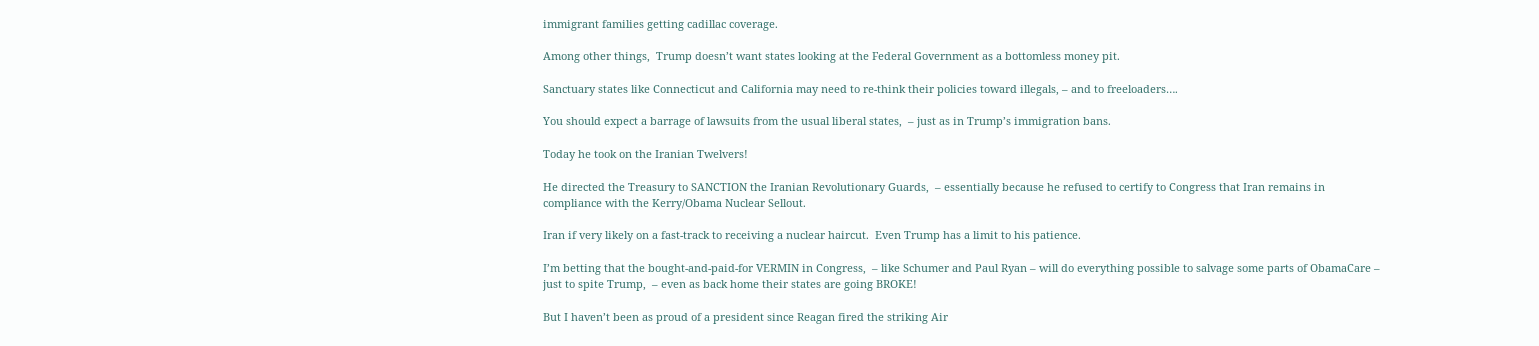immigrant families getting cadillac coverage.

Among other things,  Trump doesn’t want states looking at the Federal Government as a bottomless money pit.

Sanctuary states like Connecticut and California may need to re-think their policies toward illegals, – and to freeloaders….

You should expect a barrage of lawsuits from the usual liberal states,  – just as in Trump’s immigration bans.

Today he took on the Iranian Twelvers!

He directed the Treasury to SANCTION the Iranian Revolutionary Guards,  – essentially because he refused to certify to Congress that Iran remains in compliance with the Kerry/Obama Nuclear Sellout.

Iran if very likely on a fast-track to receiving a nuclear haircut.  Even Trump has a limit to his patience.

I’m betting that the bought-and-paid-for VERMIN in Congress,  – like Schumer and Paul Ryan – will do everything possible to salvage some parts of ObamaCare – just to spite Trump,  – even as back home their states are going BROKE!

But I haven’t been as proud of a president since Reagan fired the striking Air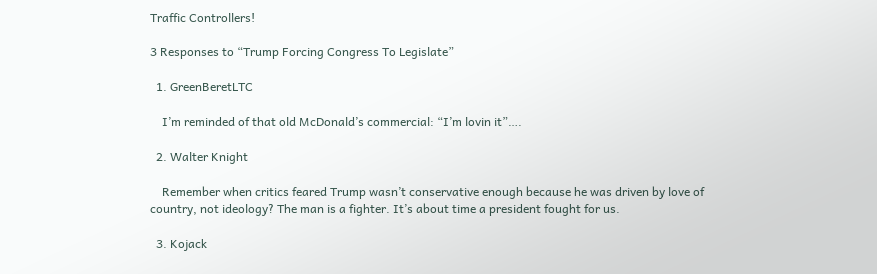Traffic Controllers!

3 Responses to “Trump Forcing Congress To Legislate”

  1. GreenBeretLTC

    I’m reminded of that old McDonald’s commercial: “I’m lovin it”….

  2. Walter Knight

    Remember when critics feared Trump wasn’t conservative enough because he was driven by love of country, not ideology? The man is a fighter. It’s about time a president fought for us.

  3. Kojack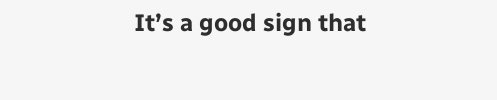It’s a good sign that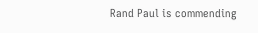Rand Paul is commending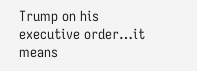Trump on his executive order…it means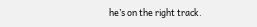he’s on the right track.